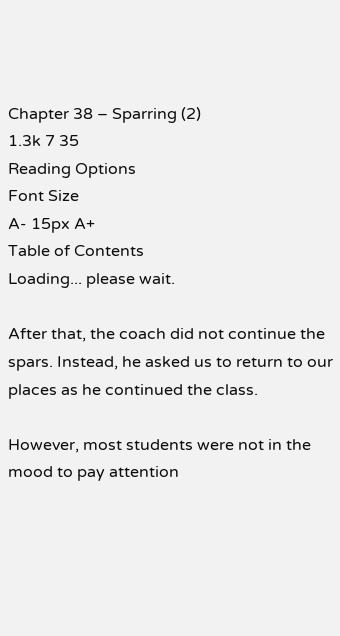Chapter 38 – Sparring (2)
1.3k 7 35
Reading Options
Font Size
A- 15px A+
Table of Contents
Loading... please wait.

After that, the coach did not continue the spars. Instead, he asked us to return to our places as he continued the class.

However, most students were not in the mood to pay attention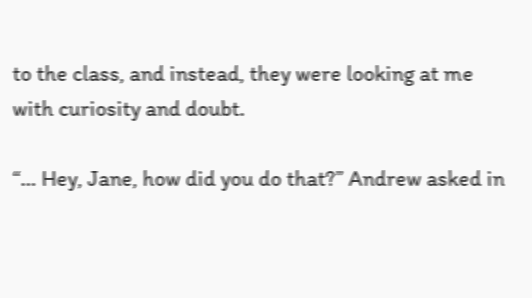to the class, and instead, they were looking at me with curiosity and doubt.

“… Hey, Jane, how did you do that?” Andrew asked in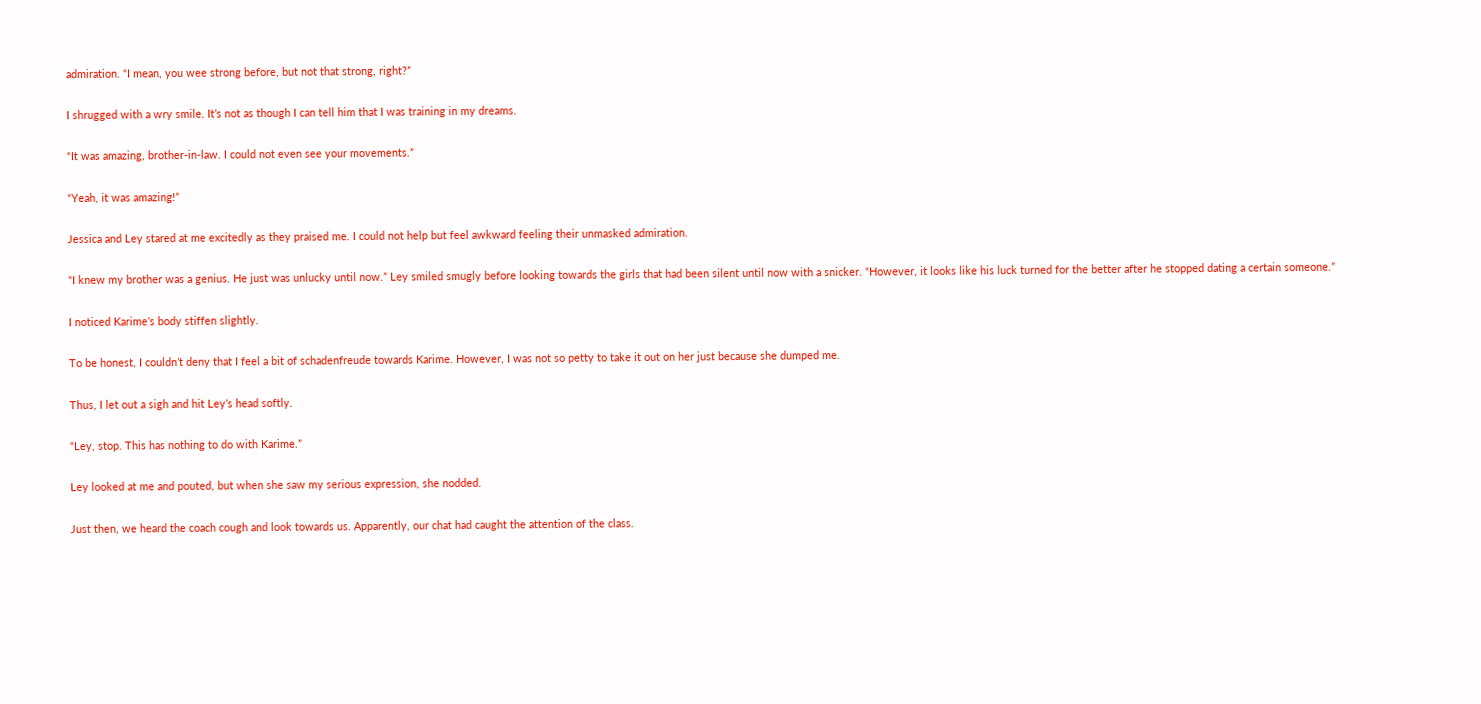admiration. “I mean, you wee strong before, but not that strong, right?”

I shrugged with a wry smile. It’s not as though I can tell him that I was training in my dreams.

“It was amazing, brother-in-law. I could not even see your movements.”

“Yeah, it was amazing!”

Jessica and Ley stared at me excitedly as they praised me. I could not help but feel awkward feeling their unmasked admiration.

“I knew my brother was a genius. He just was unlucky until now.” Ley smiled smugly before looking towards the girls that had been silent until now with a snicker. “However, it looks like his luck turned for the better after he stopped dating a certain someone.”

I noticed Karime’s body stiffen slightly.

To be honest, I couldn’t deny that I feel a bit of schadenfreude towards Karime. However, I was not so petty to take it out on her just because she dumped me.

Thus, I let out a sigh and hit Ley’s head softly.

“Ley, stop. This has nothing to do with Karime.”

Ley looked at me and pouted, but when she saw my serious expression, she nodded.

Just then, we heard the coach cough and look towards us. Apparently, our chat had caught the attention of the class.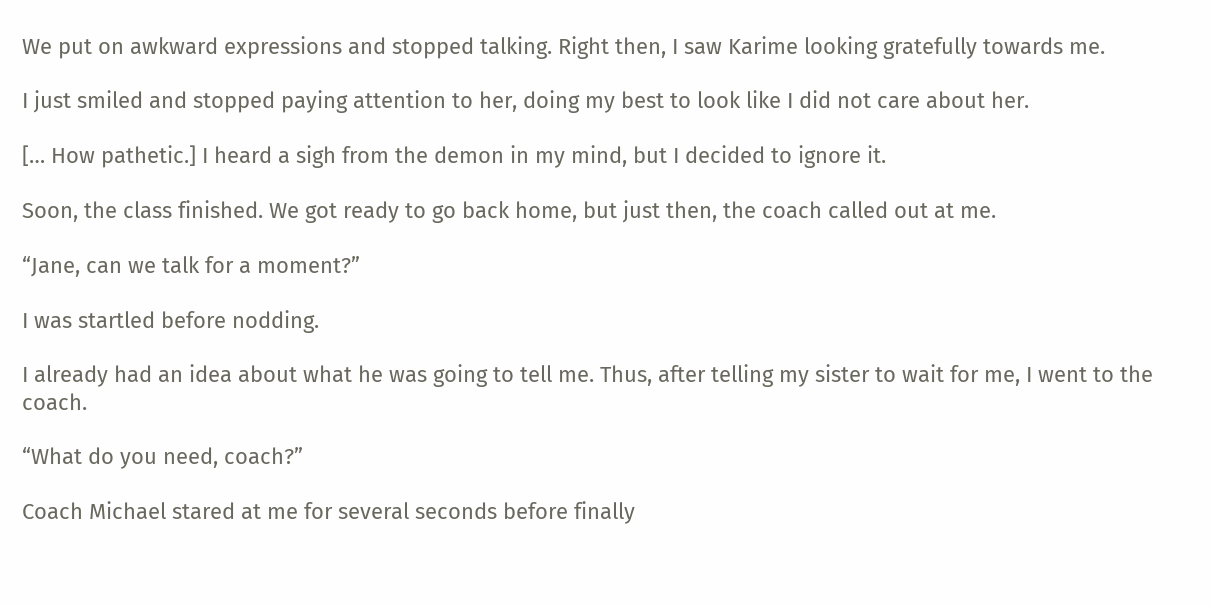We put on awkward expressions and stopped talking. Right then, I saw Karime looking gratefully towards me.

I just smiled and stopped paying attention to her, doing my best to look like I did not care about her.

[… How pathetic.] I heard a sigh from the demon in my mind, but I decided to ignore it.

Soon, the class finished. We got ready to go back home, but just then, the coach called out at me.

“Jane, can we talk for a moment?”

I was startled before nodding.

I already had an idea about what he was going to tell me. Thus, after telling my sister to wait for me, I went to the coach.

“What do you need, coach?”

Coach Michael stared at me for several seconds before finally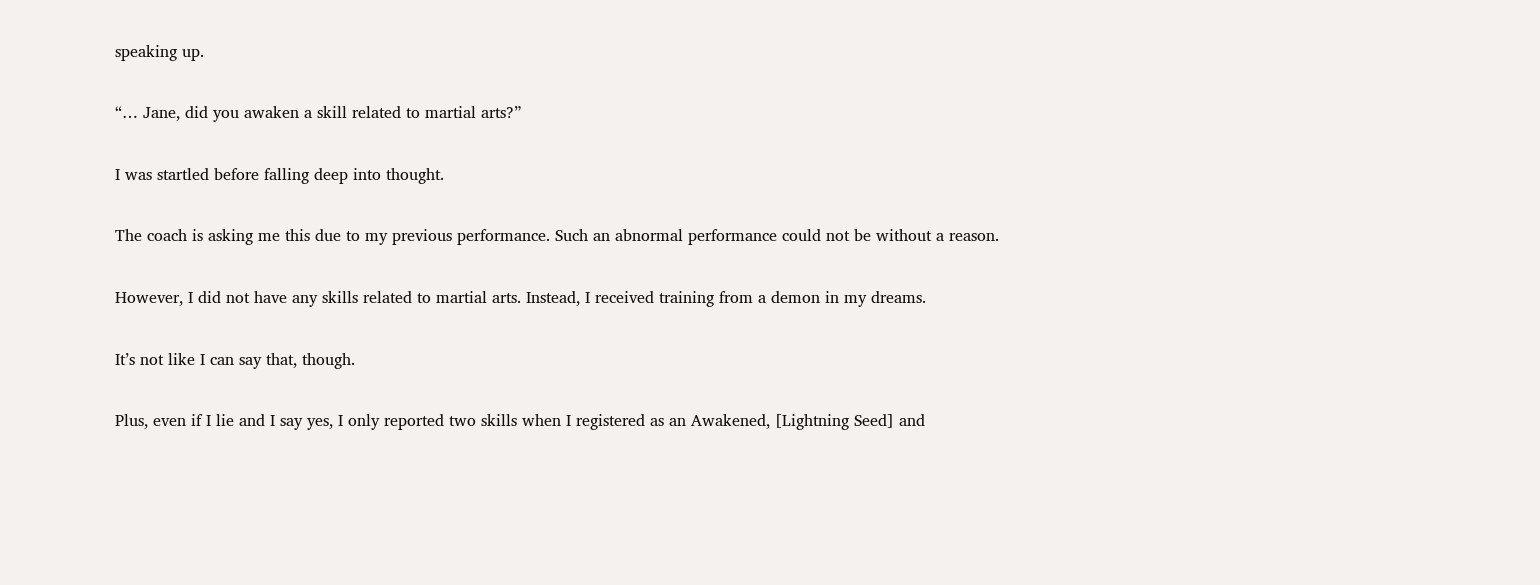speaking up.

“… Jane, did you awaken a skill related to martial arts?”

I was startled before falling deep into thought.

The coach is asking me this due to my previous performance. Such an abnormal performance could not be without a reason.

However, I did not have any skills related to martial arts. Instead, I received training from a demon in my dreams.

It’s not like I can say that, though.

Plus, even if I lie and I say yes, I only reported two skills when I registered as an Awakened, [Lightning Seed] and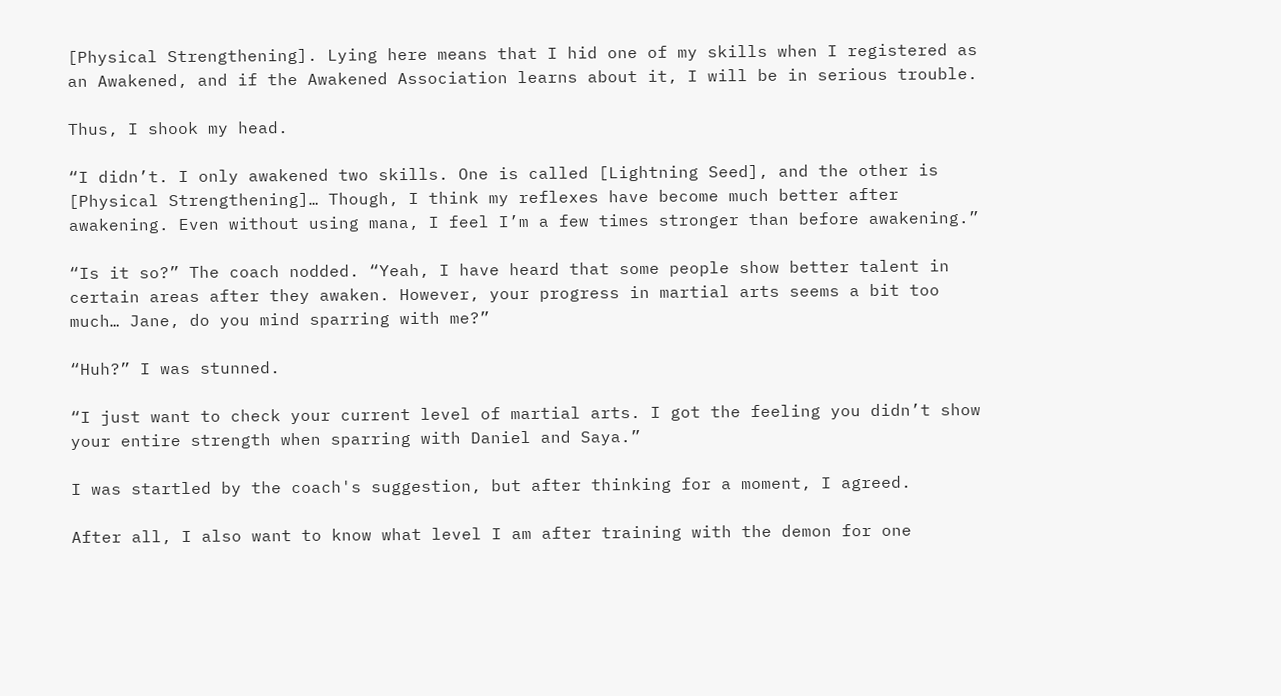[Physical Strengthening]. Lying here means that I hid one of my skills when I registered as an Awakened, and if the Awakened Association learns about it, I will be in serious trouble.

Thus, I shook my head.

“I didn’t. I only awakened two skills. One is called [Lightning Seed], and the other is [Physical Strengthening]… Though, I think my reflexes have become much better after awakening. Even without using mana, I feel I’m a few times stronger than before awakening.”

“Is it so?” The coach nodded. “Yeah, I have heard that some people show better talent in certain areas after they awaken. However, your progress in martial arts seems a bit too much… Jane, do you mind sparring with me?”

“Huh?” I was stunned.

“I just want to check your current level of martial arts. I got the feeling you didn’t show your entire strength when sparring with Daniel and Saya.”

I was startled by the coach's suggestion, but after thinking for a moment, I agreed.

After all, I also want to know what level I am after training with the demon for one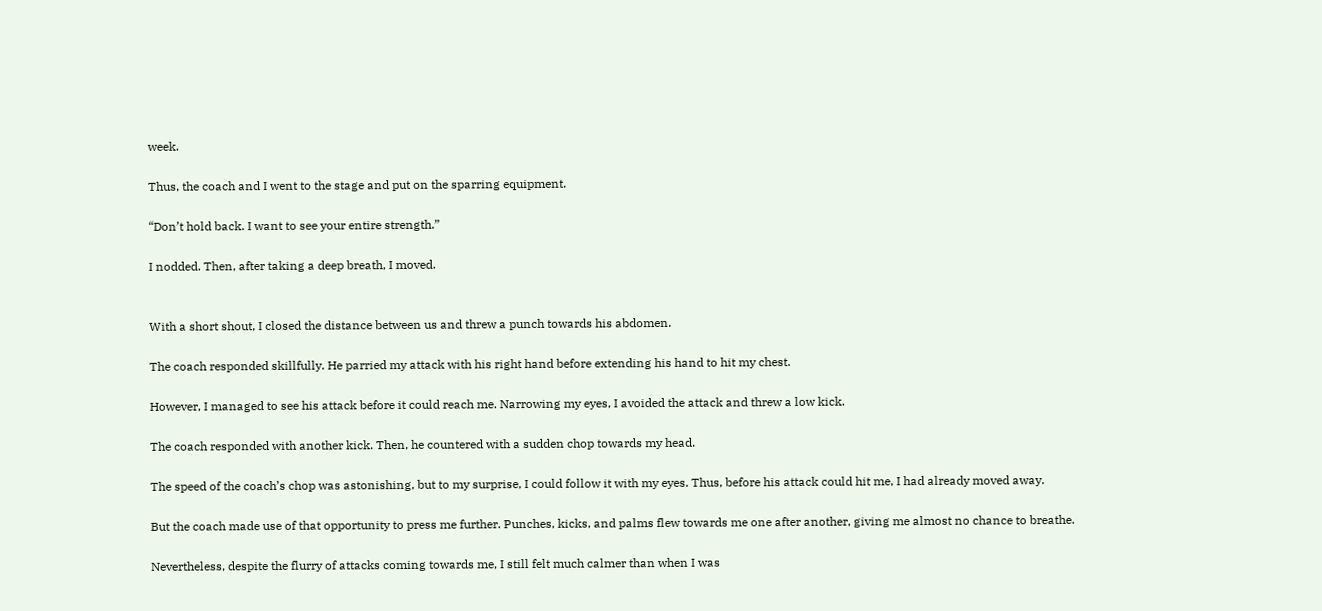week.

Thus, the coach and I went to the stage and put on the sparring equipment.

“Don’t hold back. I want to see your entire strength.”

I nodded. Then, after taking a deep breath, I moved.


With a short shout, I closed the distance between us and threw a punch towards his abdomen.

The coach responded skillfully. He parried my attack with his right hand before extending his hand to hit my chest.

However, I managed to see his attack before it could reach me. Narrowing my eyes, I avoided the attack and threw a low kick.

The coach responded with another kick. Then, he countered with a sudden chop towards my head.

The speed of the coach’s chop was astonishing, but to my surprise, I could follow it with my eyes. Thus, before his attack could hit me, I had already moved away.

But the coach made use of that opportunity to press me further. Punches, kicks, and palms flew towards me one after another, giving me almost no chance to breathe.

Nevertheless, despite the flurry of attacks coming towards me, I still felt much calmer than when I was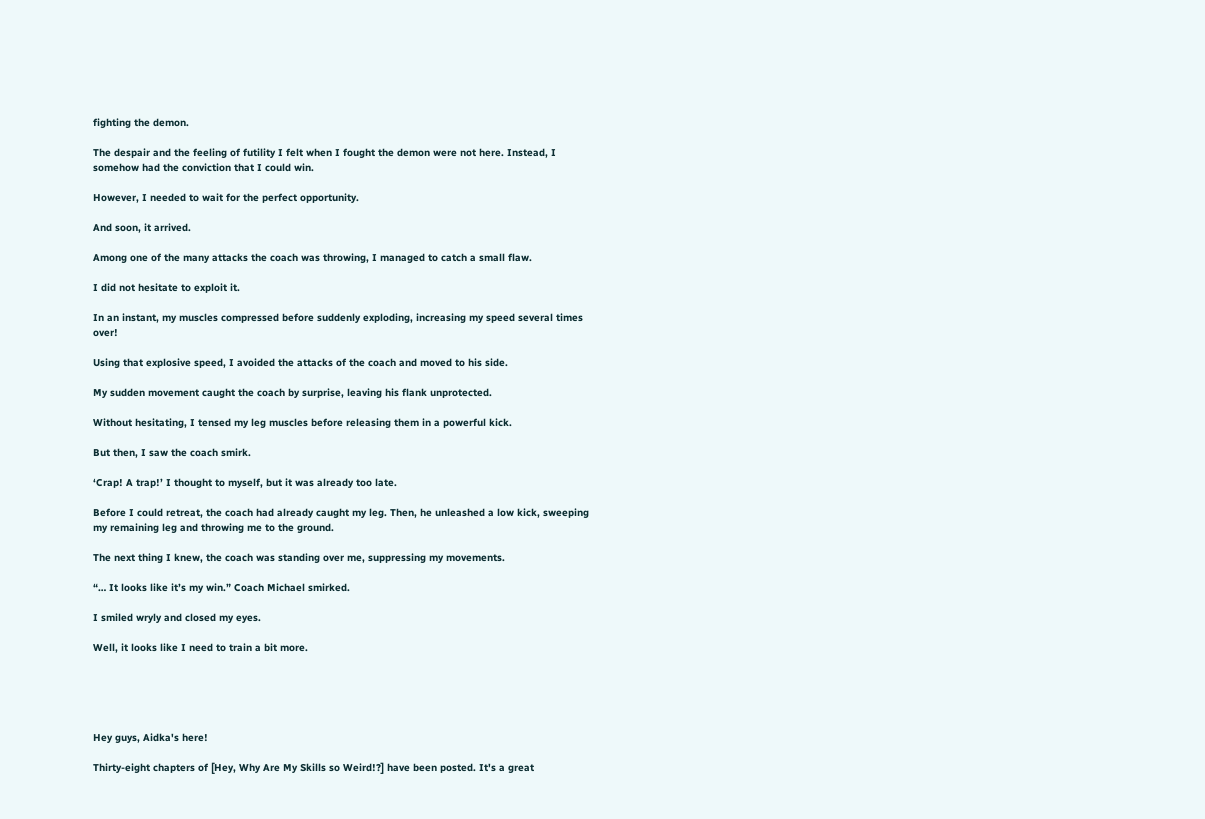fighting the demon.

The despair and the feeling of futility I felt when I fought the demon were not here. Instead, I somehow had the conviction that I could win.

However, I needed to wait for the perfect opportunity.

And soon, it arrived.

Among one of the many attacks the coach was throwing, I managed to catch a small flaw.

I did not hesitate to exploit it.

In an instant, my muscles compressed before suddenly exploding, increasing my speed several times over!

Using that explosive speed, I avoided the attacks of the coach and moved to his side.

My sudden movement caught the coach by surprise, leaving his flank unprotected.

Without hesitating, I tensed my leg muscles before releasing them in a powerful kick.

But then, I saw the coach smirk.

‘Crap! A trap!’ I thought to myself, but it was already too late.

Before I could retreat, the coach had already caught my leg. Then, he unleashed a low kick, sweeping my remaining leg and throwing me to the ground.

The next thing I knew, the coach was standing over me, suppressing my movements.

“… It looks like it’s my win.” Coach Michael smirked.

I smiled wryly and closed my eyes.

Well, it looks like I need to train a bit more.





Hey guys, Aidka's here!

Thirty-eight chapters of [Hey, Why Are My Skills so Weird!?] have been posted. It's a great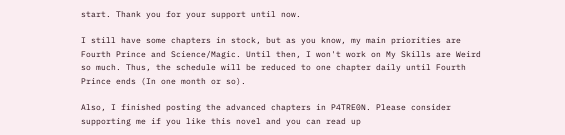start. Thank you for your support until now.

I still have some chapters in stock, but as you know, my main priorities are Fourth Prince and Science/Magic. Until then, I won't work on My Skills are Weird so much. Thus, the schedule will be reduced to one chapter daily until Fourth Prince ends (In one month or so).

Also, I finished posting the advanced chapters in P4TRE0N. Please consider supporting me if you like this novel and you can read up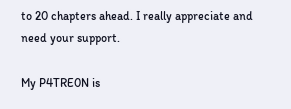to 20 chapters ahead. I really appreciate and need your support.

My P4TRE0N is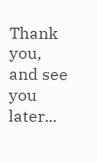Thank you, and see you later...